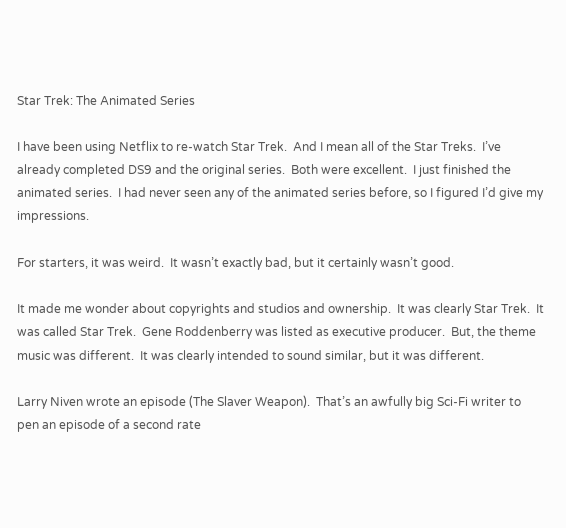Star Trek: The Animated Series

I have been using Netflix to re-watch Star Trek.  And I mean all of the Star Treks.  I’ve already completed DS9 and the original series.  Both were excellent.  I just finished the animated series.  I had never seen any of the animated series before, so I figured I’d give my impressions.

For starters, it was weird.  It wasn’t exactly bad, but it certainly wasn’t good.

It made me wonder about copyrights and studios and ownership.  It was clearly Star Trek.  It was called Star Trek.  Gene Roddenberry was listed as executive producer.  But, the theme music was different.  It was clearly intended to sound similar, but it was different.

Larry Niven wrote an episode (The Slaver Weapon).  That’s an awfully big Sci-Fi writer to pen an episode of a second rate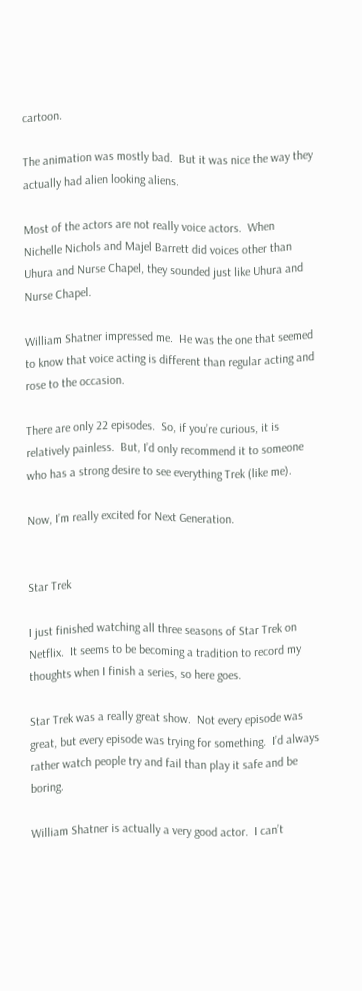cartoon.

The animation was mostly bad.  But it was nice the way they actually had alien looking aliens.

Most of the actors are not really voice actors.  When Nichelle Nichols and Majel Barrett did voices other than Uhura and Nurse Chapel, they sounded just like Uhura and Nurse Chapel.

William Shatner impressed me.  He was the one that seemed to know that voice acting is different than regular acting and rose to the occasion.

There are only 22 episodes.  So, if you’re curious, it is relatively painless.  But, I’d only recommend it to someone who has a strong desire to see everything Trek (like me).

Now, I’m really excited for Next Generation.


Star Trek

I just finished watching all three seasons of Star Trek on Netflix.  It seems to be becoming a tradition to record my thoughts when I finish a series, so here goes.

Star Trek was a really great show.  Not every episode was great, but every episode was trying for something.  I’d always rather watch people try and fail than play it safe and be boring.

William Shatner is actually a very good actor.  I can’t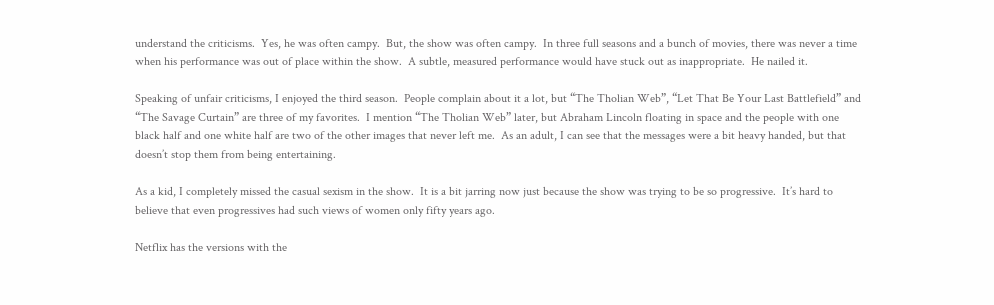understand the criticisms.  Yes, he was often campy.  But, the show was often campy.  In three full seasons and a bunch of movies, there was never a time when his performance was out of place within the show.  A subtle, measured performance would have stuck out as inappropriate.  He nailed it.

Speaking of unfair criticisms, I enjoyed the third season.  People complain about it a lot, but “The Tholian Web”, “Let That Be Your Last Battlefield” and “The Savage Curtain” are three of my favorites.  I mention “The Tholian Web” later, but Abraham Lincoln floating in space and the people with one black half and one white half are two of the other images that never left me.  As an adult, I can see that the messages were a bit heavy handed, but that doesn’t stop them from being entertaining.

As a kid, I completely missed the casual sexism in the show.  It is a bit jarring now just because the show was trying to be so progressive.  It’s hard to believe that even progressives had such views of women only fifty years ago.

Netflix has the versions with the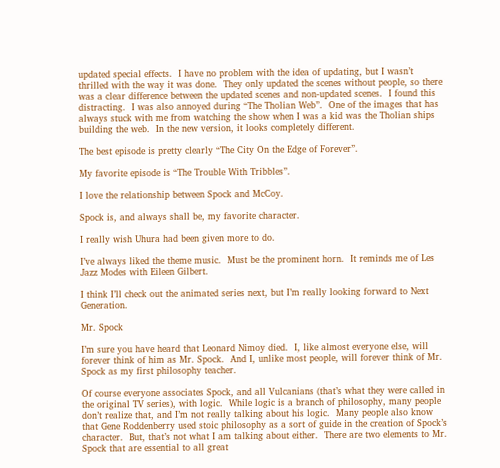updated special effects.  I have no problem with the idea of updating, but I wasn’t thrilled with the way it was done.  They only updated the scenes without people, so there was a clear difference between the updated scenes and non-updated scenes.  I found this distracting.  I was also annoyed during “The Tholian Web”.  One of the images that has always stuck with me from watching the show when I was a kid was the Tholian ships building the web.  In the new version, it looks completely different.

The best episode is pretty clearly “The City On the Edge of Forever”.

My favorite episode is “The Trouble With Tribbles”.

I love the relationship between Spock and McCoy.

Spock is, and always shall be, my favorite character.

I really wish Uhura had been given more to do.

I’ve always liked the theme music.  Must be the prominent horn.  It reminds me of Les Jazz Modes with Eileen Gilbert.

I think I’ll check out the animated series next, but I’m really looking forward to Next Generation.

Mr. Spock

I’m sure you have heard that Leonard Nimoy died.  I, like almost everyone else, will forever think of him as Mr. Spock.  And I, unlike most people, will forever think of Mr. Spock as my first philosophy teacher.

Of course everyone associates Spock, and all Vulcanians (that’s what they were called in the original TV series), with logic.  While logic is a branch of philosophy, many people don’t realize that, and I’m not really talking about his logic.  Many people also know that Gene Roddenberry used stoic philosophy as a sort of guide in the creation of Spock’s character.  But, that’s not what I am talking about either.  There are two elements to Mr. Spock that are essential to all great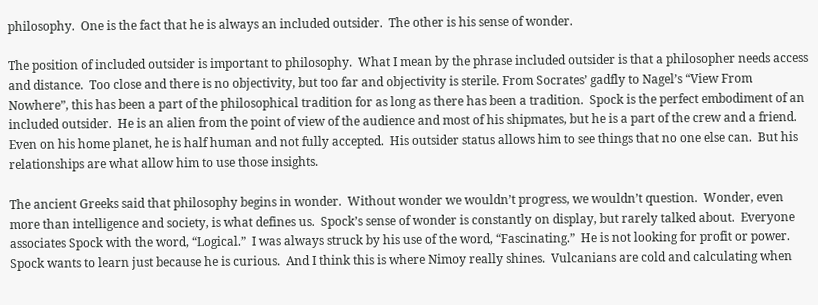philosophy.  One is the fact that he is always an included outsider.  The other is his sense of wonder.

The position of included outsider is important to philosophy.  What I mean by the phrase included outsider is that a philosopher needs access and distance.  Too close and there is no objectivity, but too far and objectivity is sterile. From Socrates’ gadfly to Nagel’s “View From Nowhere”, this has been a part of the philosophical tradition for as long as there has been a tradition.  Spock is the perfect embodiment of an included outsider.  He is an alien from the point of view of the audience and most of his shipmates, but he is a part of the crew and a friend.  Even on his home planet, he is half human and not fully accepted.  His outsider status allows him to see things that no one else can.  But his relationships are what allow him to use those insights.

The ancient Greeks said that philosophy begins in wonder.  Without wonder we wouldn’t progress, we wouldn’t question.  Wonder, even more than intelligence and society, is what defines us.  Spock’s sense of wonder is constantly on display, but rarely talked about.  Everyone associates Spock with the word, “Logical.”  I was always struck by his use of the word, “Fascinating.”  He is not looking for profit or power.  Spock wants to learn just because he is curious.  And I think this is where Nimoy really shines.  Vulcanians are cold and calculating when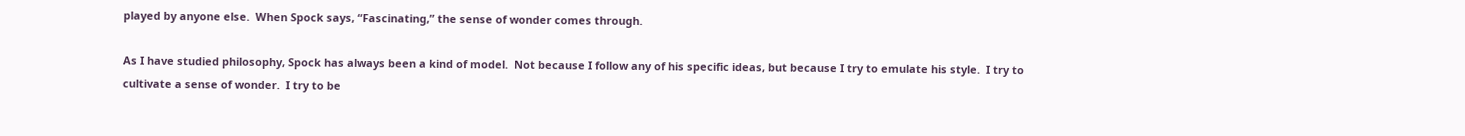played by anyone else.  When Spock says, “Fascinating,” the sense of wonder comes through.

As I have studied philosophy, Spock has always been a kind of model.  Not because I follow any of his specific ideas, but because I try to emulate his style.  I try to cultivate a sense of wonder.  I try to be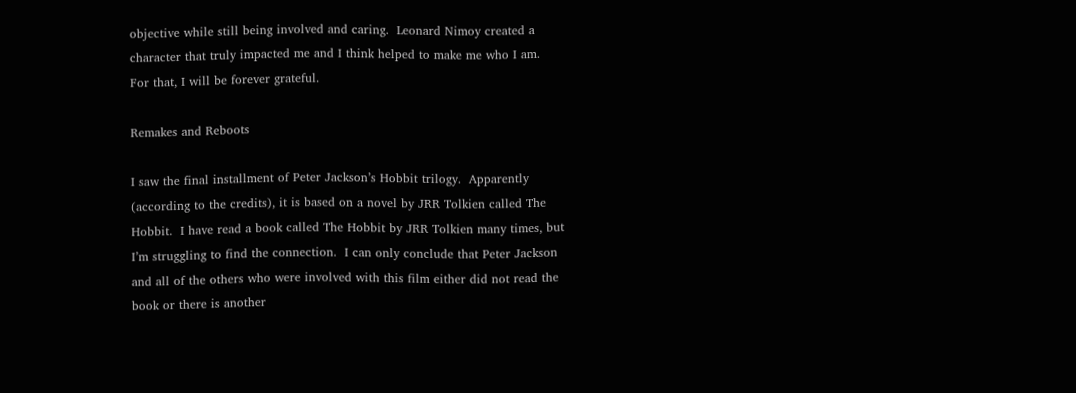objective while still being involved and caring.  Leonard Nimoy created a character that truly impacted me and I think helped to make me who I am.  For that, I will be forever grateful.

Remakes and Reboots

I saw the final installment of Peter Jackson’s Hobbit trilogy.  Apparently (according to the credits), it is based on a novel by JRR Tolkien called The Hobbit.  I have read a book called The Hobbit by JRR Tolkien many times, but I’m struggling to find the connection.  I can only conclude that Peter Jackson and all of the others who were involved with this film either did not read the book or there is another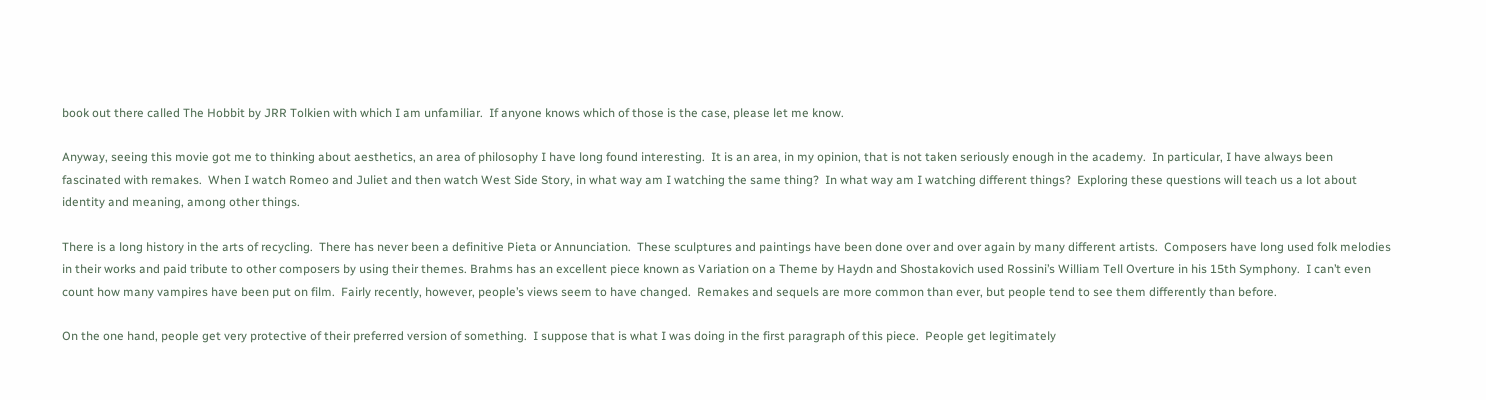book out there called The Hobbit by JRR Tolkien with which I am unfamiliar.  If anyone knows which of those is the case, please let me know.

Anyway, seeing this movie got me to thinking about aesthetics, an area of philosophy I have long found interesting.  It is an area, in my opinion, that is not taken seriously enough in the academy.  In particular, I have always been fascinated with remakes.  When I watch Romeo and Juliet and then watch West Side Story, in what way am I watching the same thing?  In what way am I watching different things?  Exploring these questions will teach us a lot about identity and meaning, among other things.

There is a long history in the arts of recycling.  There has never been a definitive Pieta or Annunciation.  These sculptures and paintings have been done over and over again by many different artists.  Composers have long used folk melodies in their works and paid tribute to other composers by using their themes. Brahms has an excellent piece known as Variation on a Theme by Haydn and Shostakovich used Rossini’s William Tell Overture in his 15th Symphony.  I can’t even count how many vampires have been put on film.  Fairly recently, however, people’s views seem to have changed.  Remakes and sequels are more common than ever, but people tend to see them differently than before.

On the one hand, people get very protective of their preferred version of something.  I suppose that is what I was doing in the first paragraph of this piece.  People get legitimately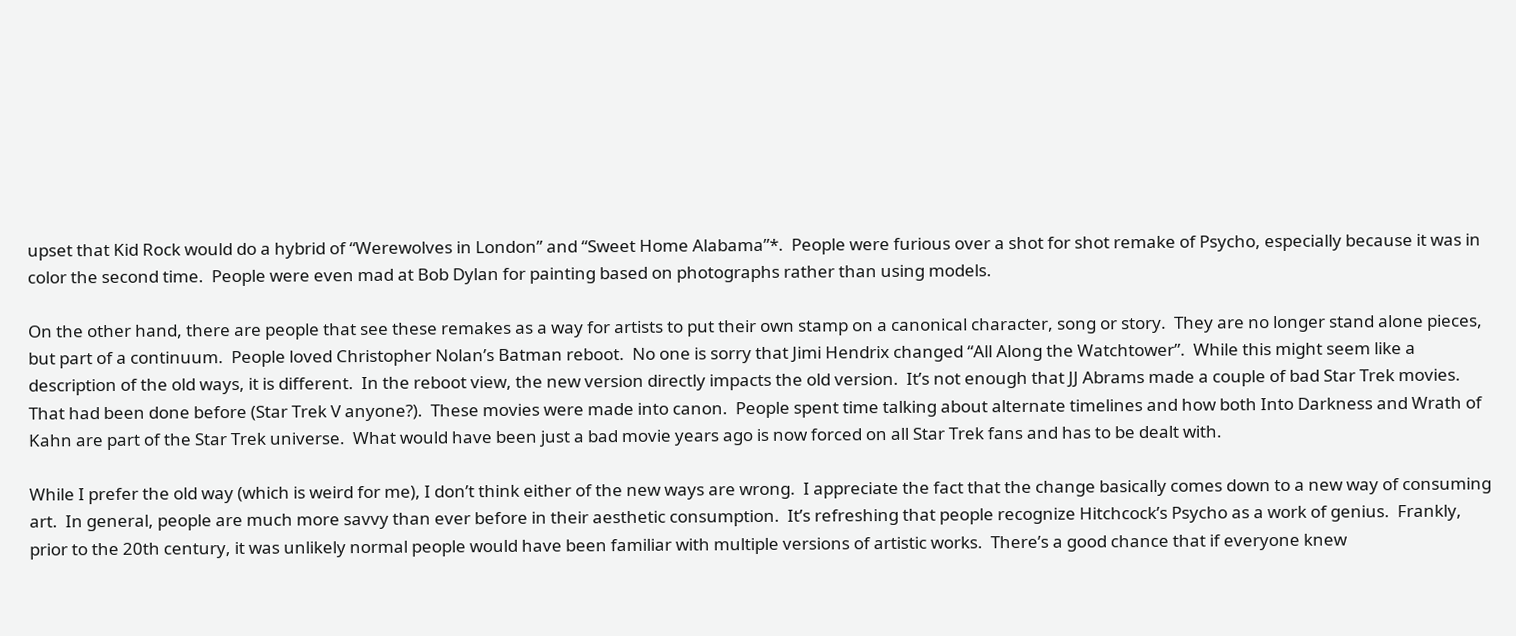upset that Kid Rock would do a hybrid of “Werewolves in London” and “Sweet Home Alabama”*.  People were furious over a shot for shot remake of Psycho, especially because it was in color the second time.  People were even mad at Bob Dylan for painting based on photographs rather than using models.

On the other hand, there are people that see these remakes as a way for artists to put their own stamp on a canonical character, song or story.  They are no longer stand alone pieces, but part of a continuum.  People loved Christopher Nolan’s Batman reboot.  No one is sorry that Jimi Hendrix changed “All Along the Watchtower”.  While this might seem like a description of the old ways, it is different.  In the reboot view, the new version directly impacts the old version.  It’s not enough that JJ Abrams made a couple of bad Star Trek movies. That had been done before (Star Trek V anyone?).  These movies were made into canon.  People spent time talking about alternate timelines and how both Into Darkness and Wrath of Kahn are part of the Star Trek universe.  What would have been just a bad movie years ago is now forced on all Star Trek fans and has to be dealt with.

While I prefer the old way (which is weird for me), I don’t think either of the new ways are wrong.  I appreciate the fact that the change basically comes down to a new way of consuming art.  In general, people are much more savvy than ever before in their aesthetic consumption.  It’s refreshing that people recognize Hitchcock’s Psycho as a work of genius.  Frankly, prior to the 20th century, it was unlikely normal people would have been familiar with multiple versions of artistic works.  There’s a good chance that if everyone knew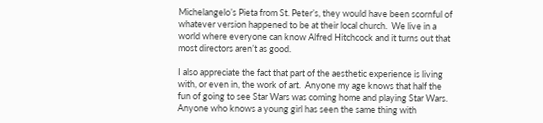Michelangelo’s Pieta from St. Peter’s, they would have been scornful of whatever version happened to be at their local church.  We live in a world where everyone can know Alfred Hitchcock and it turns out that most directors aren’t as good.

I also appreciate the fact that part of the aesthetic experience is living with, or even in, the work of art.  Anyone my age knows that half the fun of going to see Star Wars was coming home and playing Star Wars.  Anyone who knows a young girl has seen the same thing with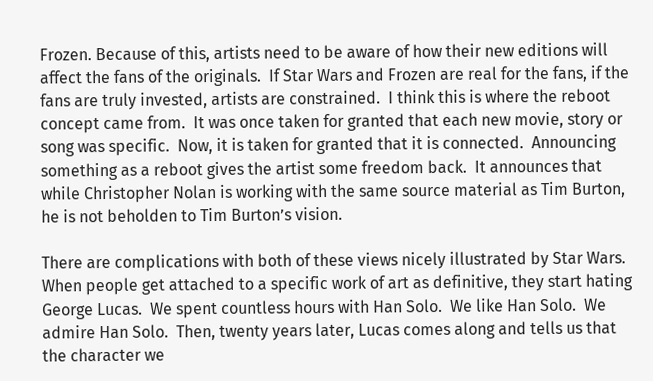Frozen. Because of this, artists need to be aware of how their new editions will affect the fans of the originals.  If Star Wars and Frozen are real for the fans, if the fans are truly invested, artists are constrained.  I think this is where the reboot concept came from.  It was once taken for granted that each new movie, story or song was specific.  Now, it is taken for granted that it is connected.  Announcing something as a reboot gives the artist some freedom back.  It announces that while Christopher Nolan is working with the same source material as Tim Burton, he is not beholden to Tim Burton’s vision.

There are complications with both of these views nicely illustrated by Star Wars.  When people get attached to a specific work of art as definitive, they start hating George Lucas.  We spent countless hours with Han Solo.  We like Han Solo.  We admire Han Solo.  Then, twenty years later, Lucas comes along and tells us that the character we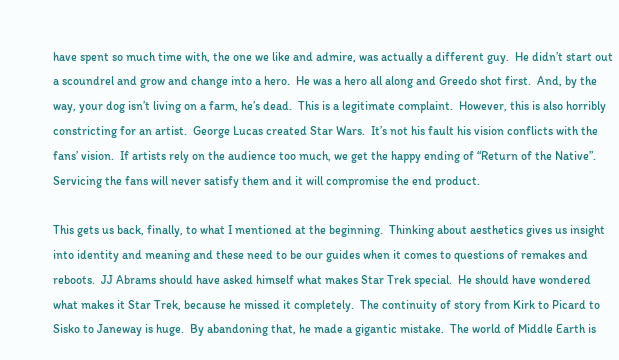have spent so much time with, the one we like and admire, was actually a different guy.  He didn’t start out a scoundrel and grow and change into a hero.  He was a hero all along and Greedo shot first.  And, by the way, your dog isn’t living on a farm, he’s dead.  This is a legitimate complaint.  However, this is also horribly constricting for an artist.  George Lucas created Star Wars.  It’s not his fault his vision conflicts with the fans’ vision.  If artists rely on the audience too much, we get the happy ending of “Return of the Native”.  Servicing the fans will never satisfy them and it will compromise the end product.

This gets us back, finally, to what I mentioned at the beginning.  Thinking about aesthetics gives us insight into identity and meaning and these need to be our guides when it comes to questions of remakes and reboots.  JJ Abrams should have asked himself what makes Star Trek special.  He should have wondered what makes it Star Trek, because he missed it completely.  The continuity of story from Kirk to Picard to Sisko to Janeway is huge.  By abandoning that, he made a gigantic mistake.  The world of Middle Earth is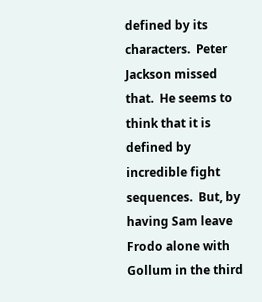defined by its characters.  Peter Jackson missed that.  He seems to think that it is defined by incredible fight sequences.  But, by having Sam leave Frodo alone with Gollum in the third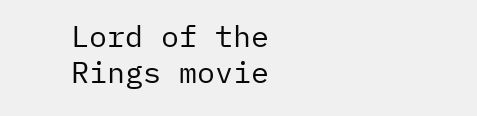Lord of the Rings movie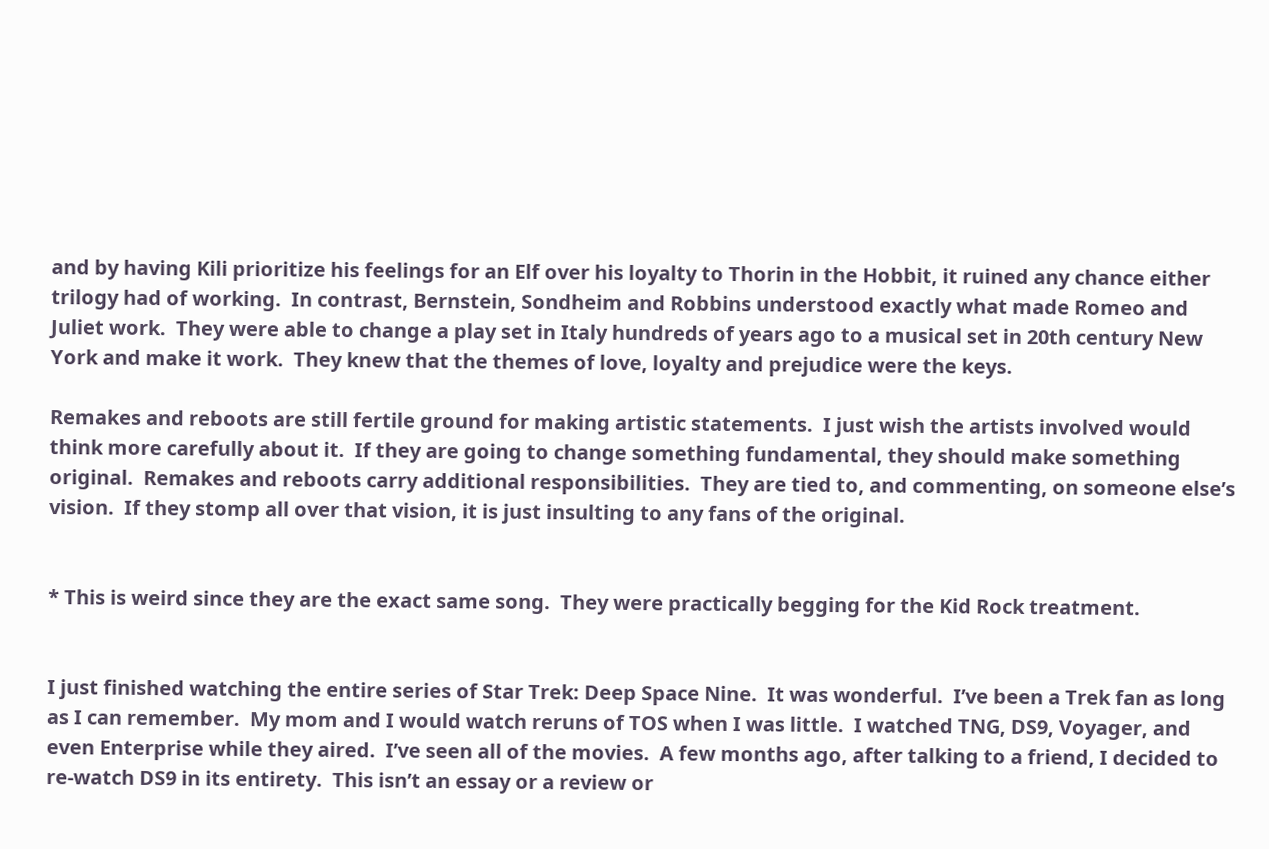and by having Kili prioritize his feelings for an Elf over his loyalty to Thorin in the Hobbit, it ruined any chance either trilogy had of working.  In contrast, Bernstein, Sondheim and Robbins understood exactly what made Romeo and Juliet work.  They were able to change a play set in Italy hundreds of years ago to a musical set in 20th century New York and make it work.  They knew that the themes of love, loyalty and prejudice were the keys.

Remakes and reboots are still fertile ground for making artistic statements.  I just wish the artists involved would think more carefully about it.  If they are going to change something fundamental, they should make something original.  Remakes and reboots carry additional responsibilities.  They are tied to, and commenting, on someone else’s vision.  If they stomp all over that vision, it is just insulting to any fans of the original.


* This is weird since they are the exact same song.  They were practically begging for the Kid Rock treatment.


I just finished watching the entire series of Star Trek: Deep Space Nine.  It was wonderful.  I’ve been a Trek fan as long as I can remember.  My mom and I would watch reruns of TOS when I was little.  I watched TNG, DS9, Voyager, and even Enterprise while they aired.  I’ve seen all of the movies.  A few months ago, after talking to a friend, I decided to re-watch DS9 in its entirety.  This isn’t an essay or a review or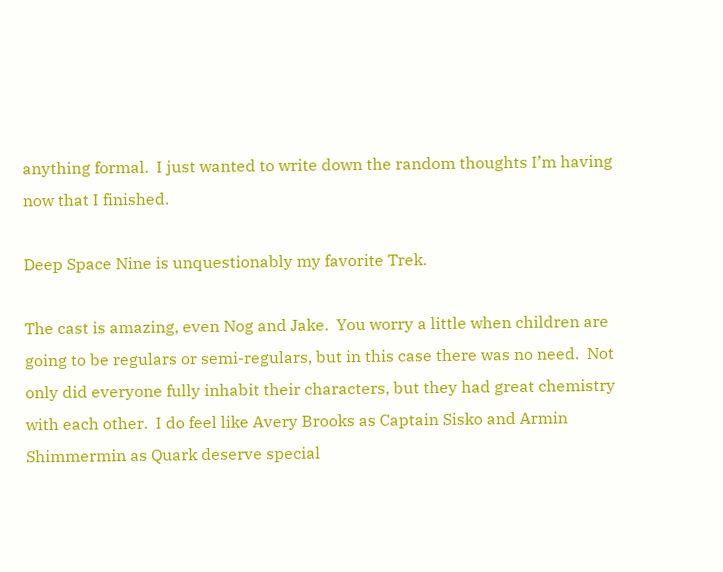anything formal.  I just wanted to write down the random thoughts I’m having now that I finished.

Deep Space Nine is unquestionably my favorite Trek.

The cast is amazing, even Nog and Jake.  You worry a little when children are going to be regulars or semi-regulars, but in this case there was no need.  Not only did everyone fully inhabit their characters, but they had great chemistry with each other.  I do feel like Avery Brooks as Captain Sisko and Armin Shimmermin as Quark deserve special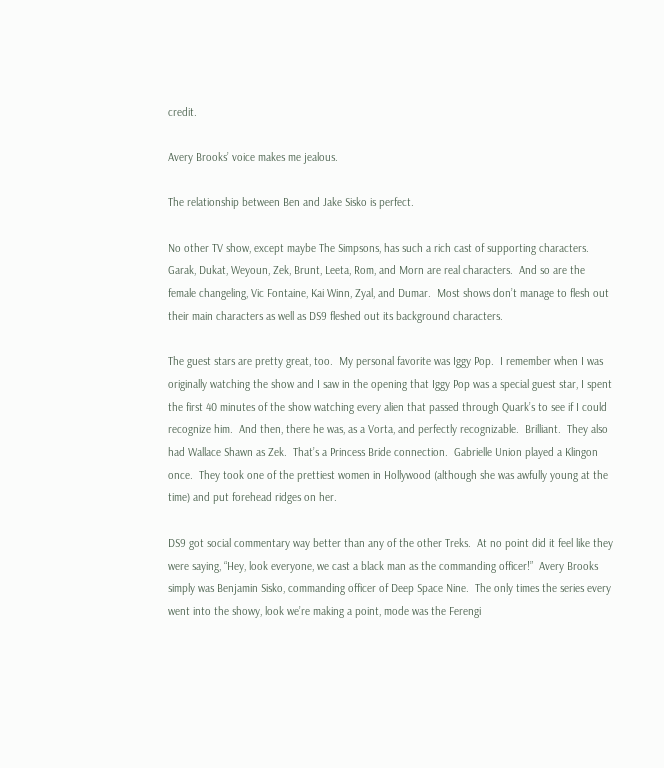credit.

Avery Brooks’ voice makes me jealous.

The relationship between Ben and Jake Sisko is perfect.

No other TV show, except maybe The Simpsons, has such a rich cast of supporting characters.  Garak, Dukat, Weyoun, Zek, Brunt, Leeta, Rom, and Morn are real characters.  And so are the female changeling, Vic Fontaine, Kai Winn, Zyal, and Dumar.  Most shows don’t manage to flesh out their main characters as well as DS9 fleshed out its background characters.

The guest stars are pretty great, too.  My personal favorite was Iggy Pop.  I remember when I was originally watching the show and I saw in the opening that Iggy Pop was a special guest star, I spent the first 40 minutes of the show watching every alien that passed through Quark’s to see if I could recognize him.  And then, there he was, as a Vorta, and perfectly recognizable.  Brilliant.  They also had Wallace Shawn as Zek.  That’s a Princess Bride connection.  Gabrielle Union played a Klingon once.  They took one of the prettiest women in Hollywood (although she was awfully young at the time) and put forehead ridges on her.

DS9 got social commentary way better than any of the other Treks.  At no point did it feel like they were saying, “Hey, look everyone, we cast a black man as the commanding officer!”  Avery Brooks simply was Benjamin Sisko, commanding officer of Deep Space Nine.  The only times the series every went into the showy, look we’re making a point, mode was the Ferengi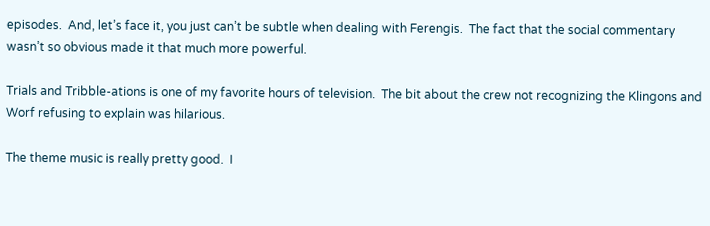episodes.  And, let’s face it, you just can’t be subtle when dealing with Ferengis.  The fact that the social commentary wasn’t so obvious made it that much more powerful.

Trials and Tribble-ations is one of my favorite hours of television.  The bit about the crew not recognizing the Klingons and Worf refusing to explain was hilarious.

The theme music is really pretty good.  I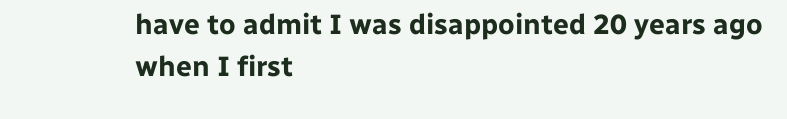have to admit I was disappointed 20 years ago when I first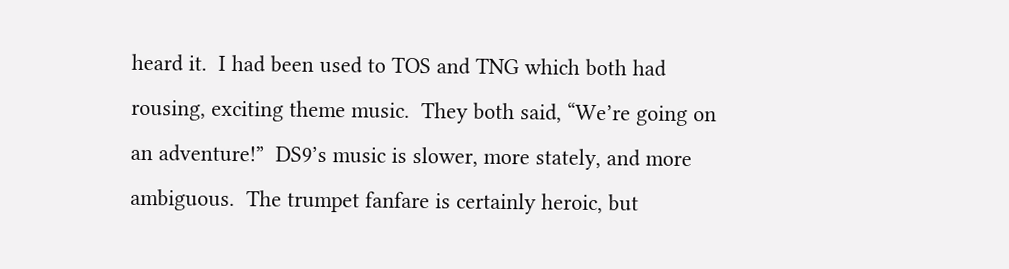heard it.  I had been used to TOS and TNG which both had rousing, exciting theme music.  They both said, “We’re going on an adventure!”  DS9’s music is slower, more stately, and more ambiguous.  The trumpet fanfare is certainly heroic, but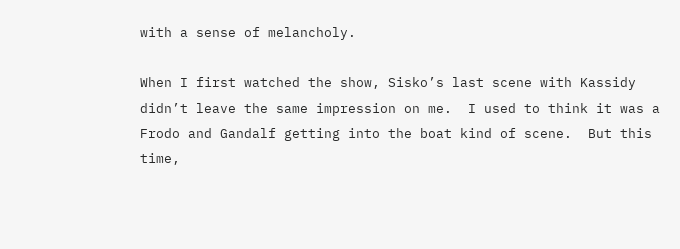with a sense of melancholy.

When I first watched the show, Sisko’s last scene with Kassidy didn’t leave the same impression on me.  I used to think it was a Frodo and Gandalf getting into the boat kind of scene.  But this time,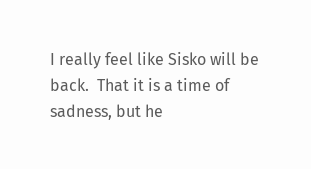I really feel like Sisko will be back.  That it is a time of sadness, but he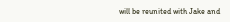will be reunited with Jake and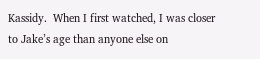Kassidy.  When I first watched, I was closer to Jake’s age than anyone else on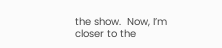the show.  Now, I’m closer to the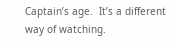Captain’s age.  It’s a different way of watching.